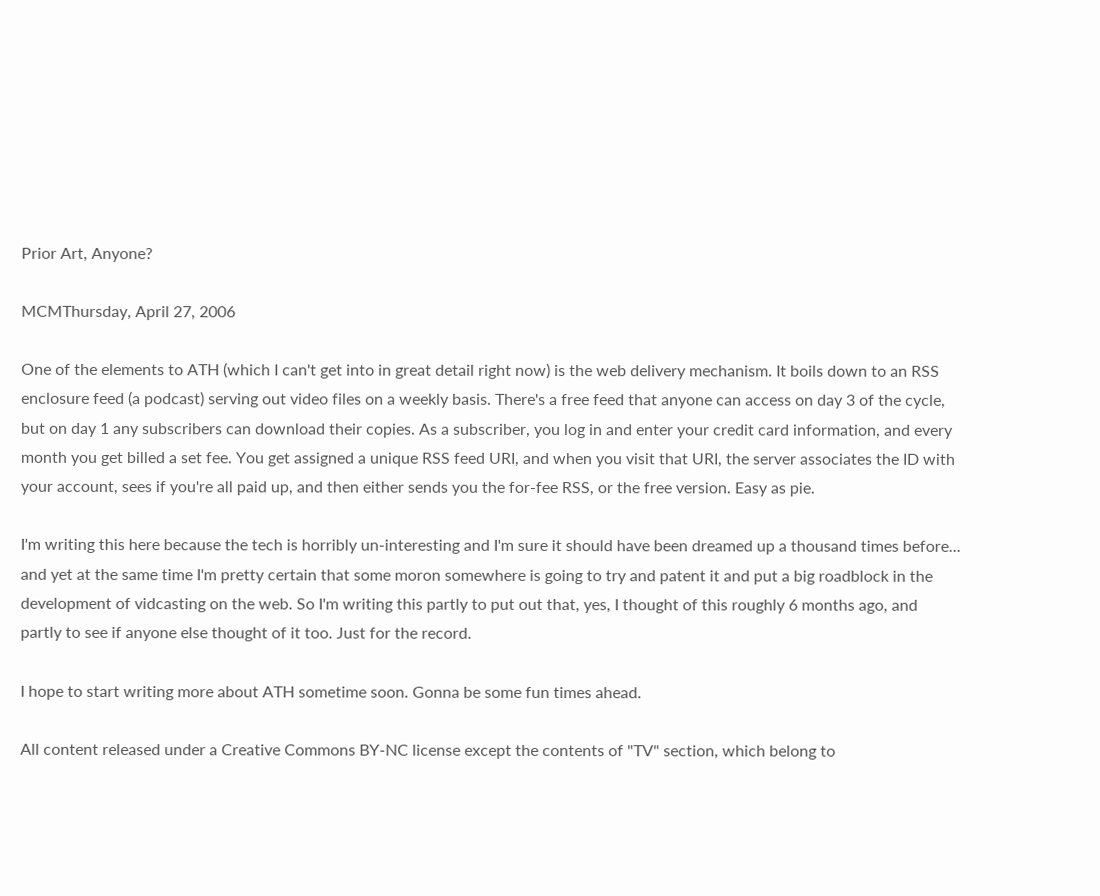Prior Art, Anyone?

MCMThursday, April 27, 2006

One of the elements to ATH (which I can't get into in great detail right now) is the web delivery mechanism. It boils down to an RSS enclosure feed (a podcast) serving out video files on a weekly basis. There's a free feed that anyone can access on day 3 of the cycle, but on day 1 any subscribers can download their copies. As a subscriber, you log in and enter your credit card information, and every month you get billed a set fee. You get assigned a unique RSS feed URI, and when you visit that URI, the server associates the ID with your account, sees if you're all paid up, and then either sends you the for-fee RSS, or the free version. Easy as pie.

I'm writing this here because the tech is horribly un-interesting and I'm sure it should have been dreamed up a thousand times before... and yet at the same time I'm pretty certain that some moron somewhere is going to try and patent it and put a big roadblock in the development of vidcasting on the web. So I'm writing this partly to put out that, yes, I thought of this roughly 6 months ago, and partly to see if anyone else thought of it too. Just for the record.

I hope to start writing more about ATH sometime soon. Gonna be some fun times ahead.

All content released under a Creative Commons BY-NC license except the contents of "TV" section, which belong to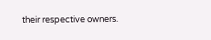their respective owners.